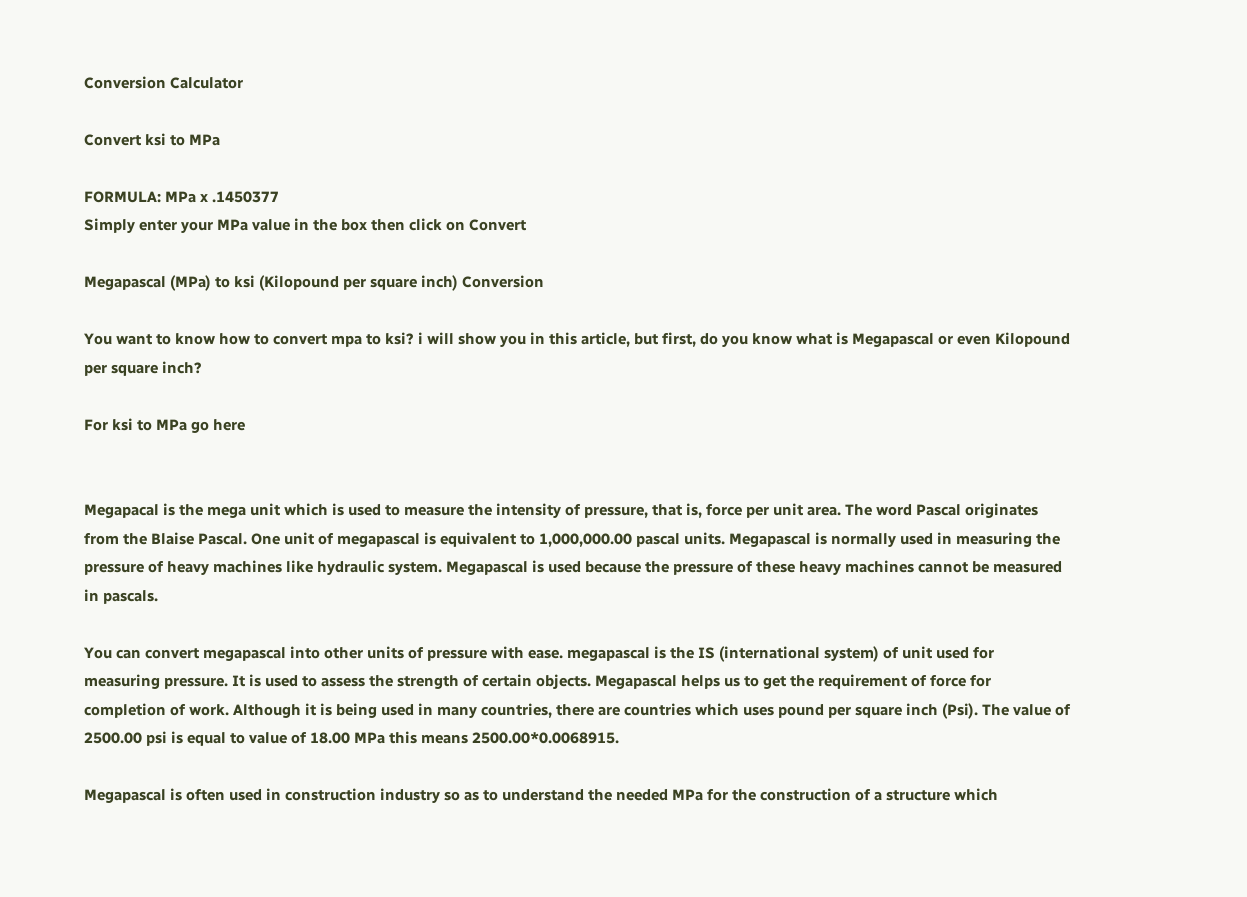Conversion Calculator

Convert ksi to MPa

FORMULA: MPa x .1450377
Simply enter your MPa value in the box then click on Convert

Megapascal (MPa) to ksi (Kilopound per square inch) Conversion

You want to know how to convert mpa to ksi? i will show you in this article, but first, do you know what is Megapascal or even Kilopound per square inch?

For ksi to MPa go here


Megapacal is the mega unit which is used to measure the intensity of pressure, that is, force per unit area. The word Pascal originates from the Blaise Pascal. One unit of megapascal is equivalent to 1,000,000.00 pascal units. Megapascal is normally used in measuring the pressure of heavy machines like hydraulic system. Megapascal is used because the pressure of these heavy machines cannot be measured in pascals.

You can convert megapascal into other units of pressure with ease. megapascal is the IS (international system) of unit used for measuring pressure. It is used to assess the strength of certain objects. Megapascal helps us to get the requirement of force for completion of work. Although it is being used in many countries, there are countries which uses pound per square inch (Psi). The value of 2500.00 psi is equal to value of 18.00 MPa this means 2500.00*0.0068915.

Megapascal is often used in construction industry so as to understand the needed MPa for the construction of a structure which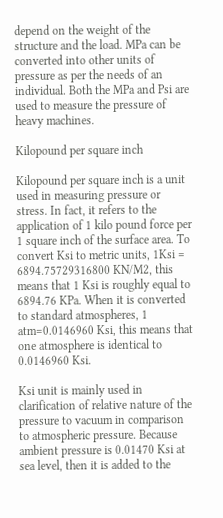depend on the weight of the structure and the load. MPa can be converted into other units of pressure as per the needs of an individual. Both the MPa and Psi are used to measure the pressure of heavy machines.

Kilopound per square inch

Kilopound per square inch is a unit used in measuring pressure or stress. In fact, it refers to the application of 1 kilo pound force per 1 square inch of the surface area. To convert Ksi to metric units, 1Ksi = 6894.75729316800 KN/M2, this means that 1 Ksi is roughly equal to 6894.76 KPa. When it is converted to standard atmospheres, 1 atm=0.0146960 Ksi, this means that one atmosphere is identical to 0.0146960 Ksi.

Ksi unit is mainly used in clarification of relative nature of the pressure to vacuum in comparison to atmospheric pressure. Because ambient pressure is 0.01470 Ksi at sea level, then it is added to the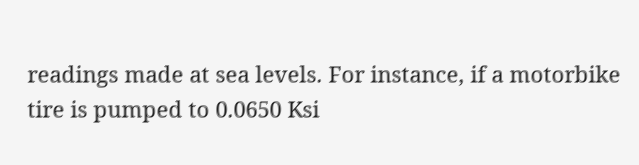readings made at sea levels. For instance, if a motorbike tire is pumped to 0.0650 Ksi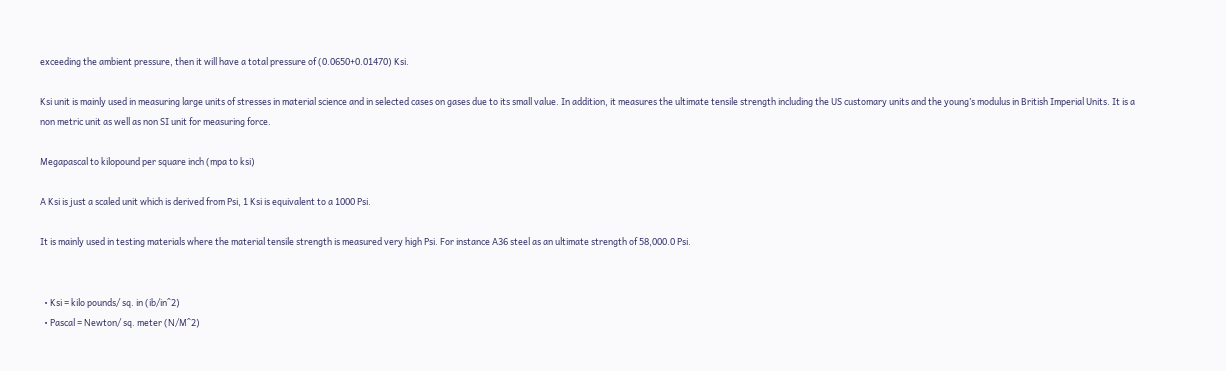exceeding the ambient pressure, then it will have a total pressure of (0.0650+0.01470) Ksi.

Ksi unit is mainly used in measuring large units of stresses in material science and in selected cases on gases due to its small value. In addition, it measures the ultimate tensile strength including the US customary units and the young’s modulus in British Imperial Units. It is a non metric unit as well as non SI unit for measuring force.

Megapascal to kilopound per square inch (mpa to ksi)

A Ksi is just a scaled unit which is derived from Psi, 1 Ksi is equivalent to a 1000 Psi.

It is mainly used in testing materials where the material tensile strength is measured very high Psi. For instance A36 steel as an ultimate strength of 58,000.0 Psi.


  • Ksi = kilo pounds/ sq. in (ib/in^2)
  • Pascal = Newton/ sq. meter (N/M^2)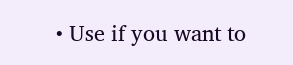• Use if you want to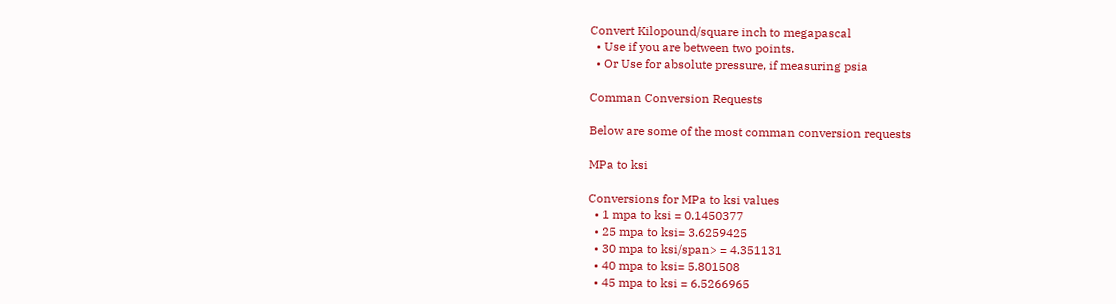Convert Kilopound/square inch to megapascal
  • Use if you are between two points.
  • Or Use for absolute pressure, if measuring psia

Comman Conversion Requests

Below are some of the most comman conversion requests

MPa to ksi

Conversions for MPa to ksi values
  • 1 mpa to ksi = 0.1450377
  • 25 mpa to ksi= 3.6259425
  • 30 mpa to ksi/span> = 4.351131
  • 40 mpa to ksi= 5.801508
  • 45 mpa to ksi = 6.5266965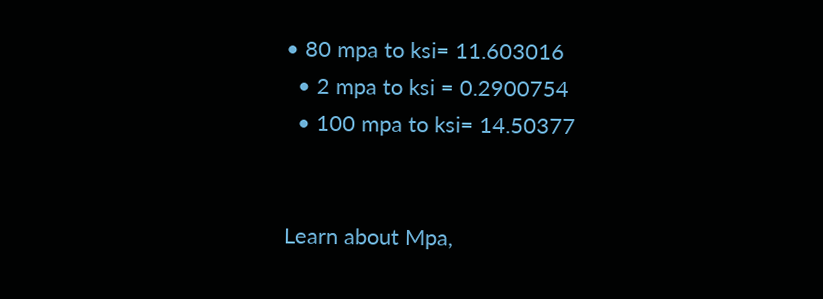• 80 mpa to ksi= 11.603016
  • 2 mpa to ksi = 0.2900754
  • 100 mpa to ksi= 14.50377


Learn about Mpa,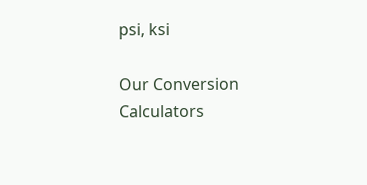psi, ksi

Our Conversion Calculators